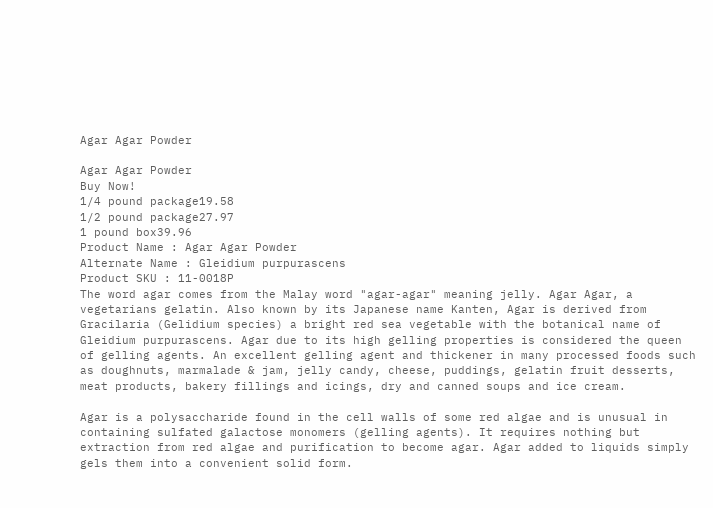Agar Agar Powder

Agar Agar Powder
Buy Now!
1/4 pound package19.58
1/2 pound package27.97
1 pound box39.96
Product Name : Agar Agar Powder
Alternate Name : Gleidium purpurascens
Product SKU : 11-0018P
The word agar comes from the Malay word "agar-agar" meaning jelly. Agar Agar, a vegetarians gelatin. Also known by its Japanese name Kanten, Agar is derived from Gracilaria (Gelidium species) a bright red sea vegetable with the botanical name of Gleidium purpurascens. Agar due to its high gelling properties is considered the queen of gelling agents. An excellent gelling agent and thickener in many processed foods such as doughnuts, marmalade & jam, jelly candy, cheese, puddings, gelatin fruit desserts, meat products, bakery fillings and icings, dry and canned soups and ice cream.

Agar is a polysaccharide found in the cell walls of some red algae and is unusual in containing sulfated galactose monomers (gelling agents). It requires nothing but extraction from red algae and purification to become agar. Agar added to liquids simply gels them into a convenient solid form.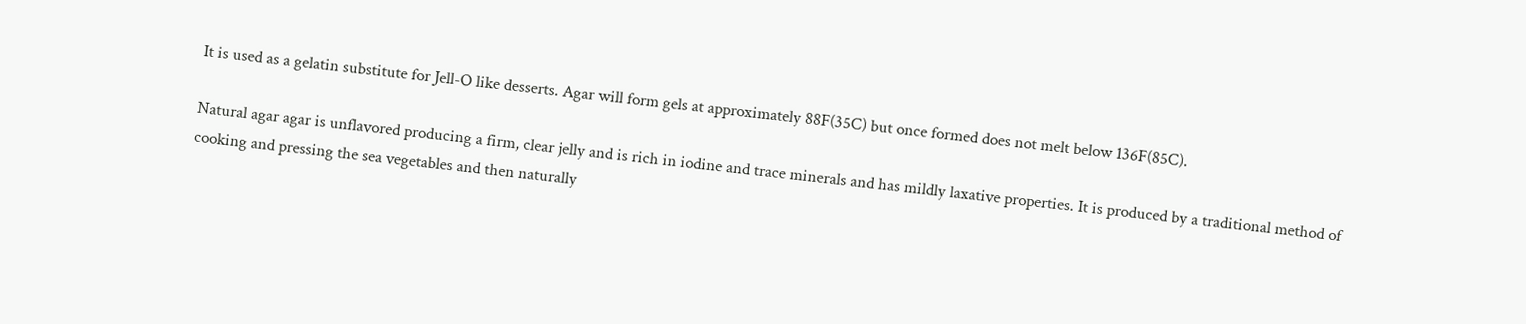It is used as a gelatin substitute for Jell-O like desserts. Agar will form gels at approximately 88F(35C) but once formed does not melt below 136F(85C).

Natural agar agar is unflavored producing a firm, clear jelly and is rich in iodine and trace minerals and has mildly laxative properties. It is produced by a traditional method of cooking and pressing the sea vegetables and then naturally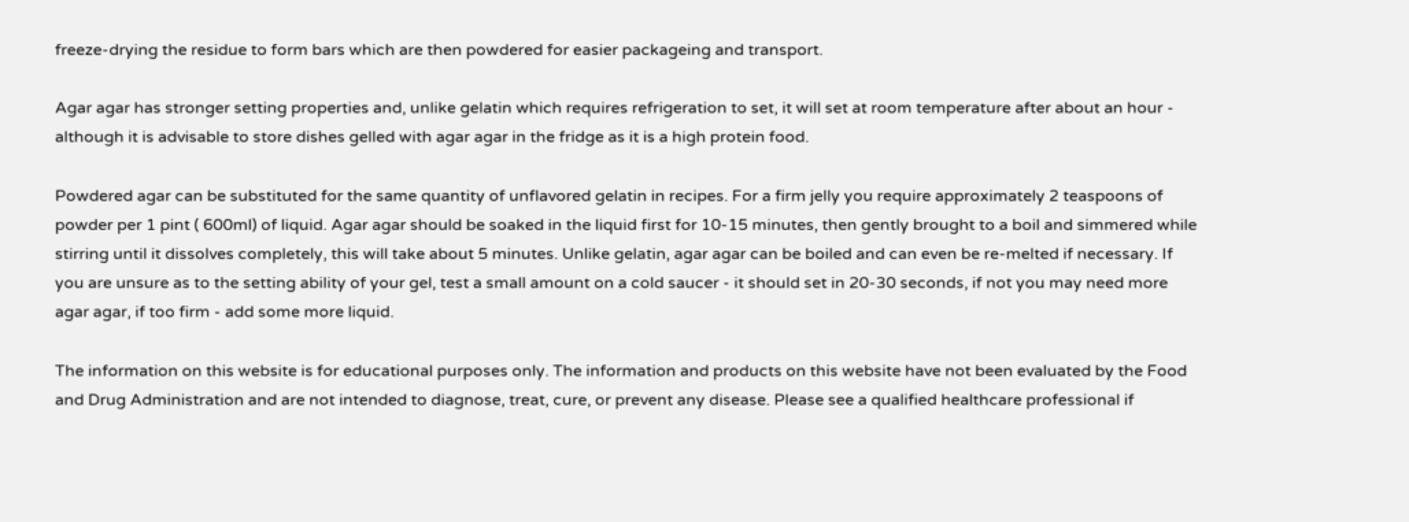freeze-drying the residue to form bars which are then powdered for easier packageing and transport.

Agar agar has stronger setting properties and, unlike gelatin which requires refrigeration to set, it will set at room temperature after about an hour - although it is advisable to store dishes gelled with agar agar in the fridge as it is a high protein food.

Powdered agar can be substituted for the same quantity of unflavored gelatin in recipes. For a firm jelly you require approximately 2 teaspoons of powder per 1 pint ( 600ml) of liquid. Agar agar should be soaked in the liquid first for 10-15 minutes, then gently brought to a boil and simmered while stirring until it dissolves completely, this will take about 5 minutes. Unlike gelatin, agar agar can be boiled and can even be re-melted if necessary. If you are unsure as to the setting ability of your gel, test a small amount on a cold saucer - it should set in 20-30 seconds, if not you may need more agar agar, if too firm - add some more liquid.

The information on this website is for educational purposes only. The information and products on this website have not been evaluated by the Food and Drug Administration and are not intended to diagnose, treat, cure, or prevent any disease. Please see a qualified healthcare professional if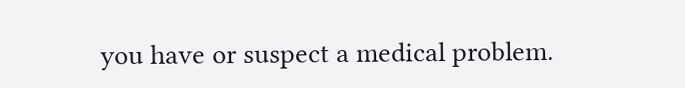you have or suspect a medical problem.